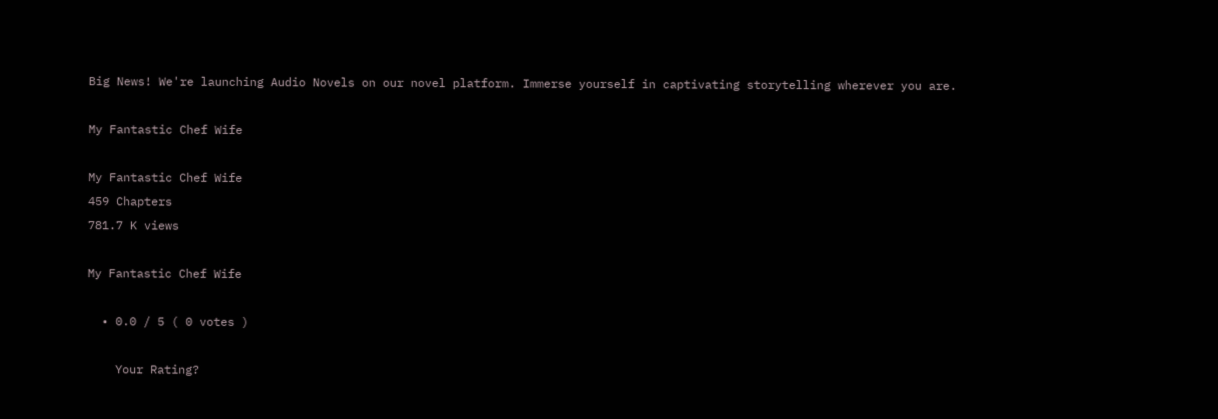Big News! We're launching Audio Novels on our novel platform. Immerse yourself in captivating storytelling wherever you are.

My Fantastic Chef Wife

My Fantastic Chef Wife
459 Chapters
781.7 K views

My Fantastic Chef Wife

  • 0.0 / 5 ( 0 votes )

    Your Rating?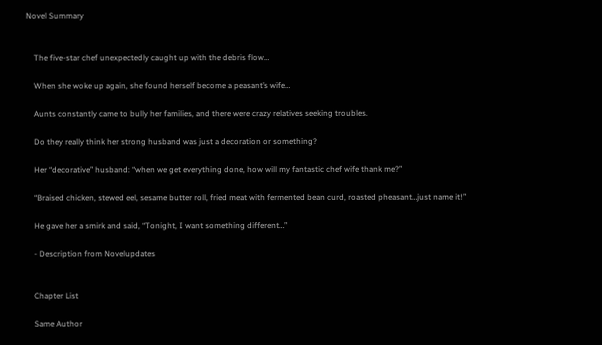Novel Summary


    The five-star chef unexpectedly caught up with the debris flow…

    When she woke up again, she found herself become a peasant’s wife…

    Aunts constantly came to bully her families, and there were crazy relatives seeking troubles.

    Do they really think her strong husband was just a decoration or something?

    Her “decorative” husband: “when we get everything done, how will my fantastic chef wife thank me?”

    “Braised chicken, stewed eel, sesame butter roll, fried meat with fermented bean curd, roasted pheasant…just name it!”

    He gave her a smirk and said, “Tonight, I want something different…”

    - Description from Novelupdates


    Chapter List

    Same Author